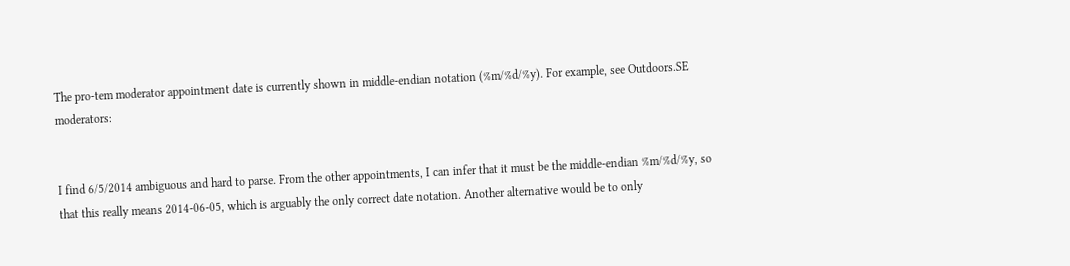The pro-tem moderator appointment date is currently shown in middle-endian notation (%m/%d/%y). For example, see Outdoors.SE moderators:


I find 6/5/2014 ambiguous and hard to parse. From the other appointments, I can infer that it must be the middle-endian %m/%d/%y, so that this really means 2014-06-05, which is arguably the only correct date notation. Another alternative would be to only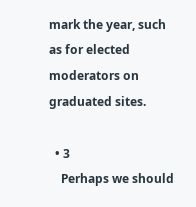mark the year, such as for elected moderators on graduated sites.

  • 3
    Perhaps we should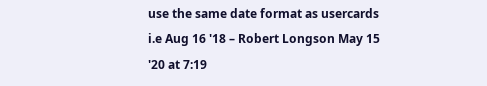use the same date format as usercards i.e Aug 16 '18 – Robert Longson May 15 '20 at 7:19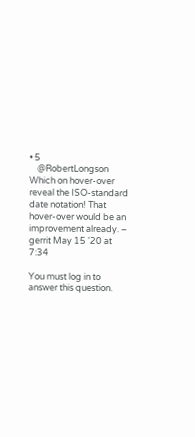• 5
    @RobertLongson Which on hover-over reveal the ISO-standard date notation! That hover-over would be an improvement already. – gerrit May 15 '20 at 7:34

You must log in to answer this question.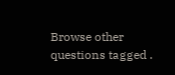Browse other questions tagged .